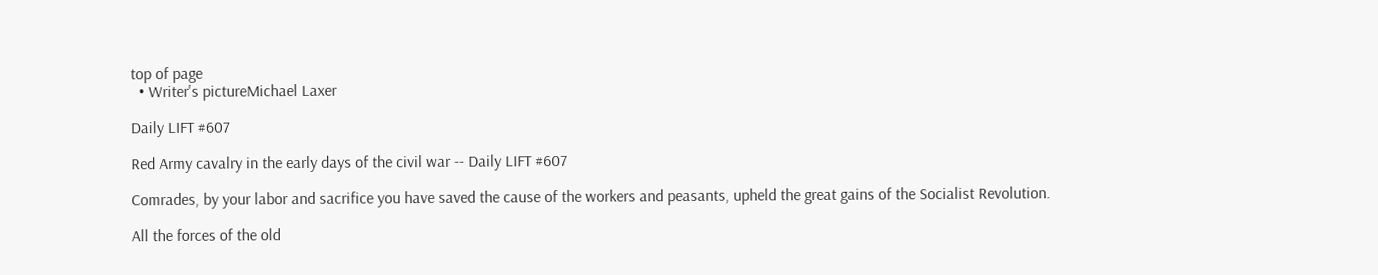top of page
  • Writer's pictureMichael Laxer

Daily LIFT #607

Red Army cavalry in the early days of the civil war -- Daily LIFT #607

Comrades, by your labor and sacrifice you have saved the cause of the workers and peasants, upheld the great gains of the Socialist Revolution.

All the forces of the old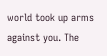world took up arms against you. The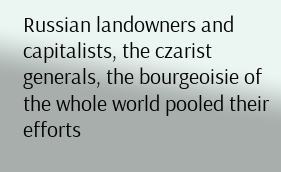Russian landowners and capitalists, the czarist generals, the bourgeoisie of the whole world pooled their efforts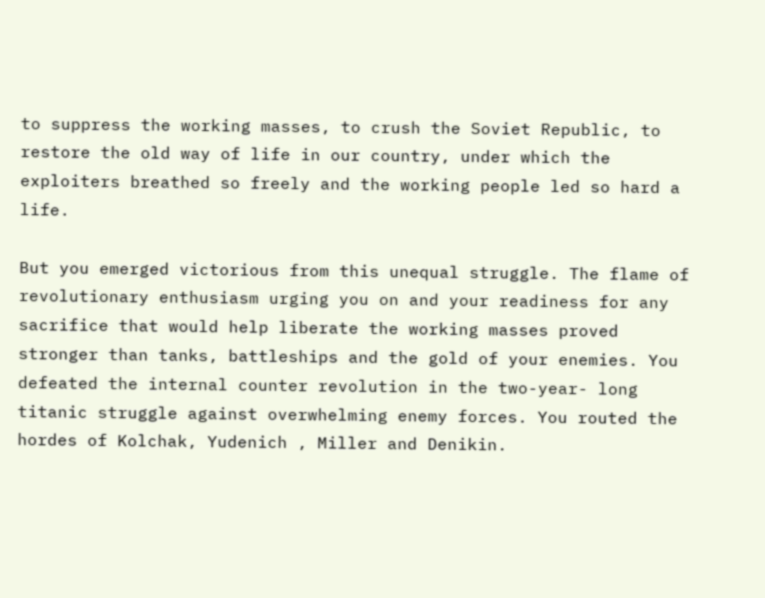to suppress the working masses, to crush the Soviet Republic, to restore the old way of life in our country, under which the exploiters breathed so freely and the working people led so hard a life.

But you emerged victorious from this unequal struggle. The flame of revolutionary enthusiasm urging you on and your readiness for any sacrifice that would help liberate the working masses proved stronger than tanks, battleships and the gold of your enemies. You defeated the internal counter revolution in the two-year- long titanic struggle against overwhelming enemy forces. You routed the hordes of Kolchak, Yudenich , Miller and Denikin.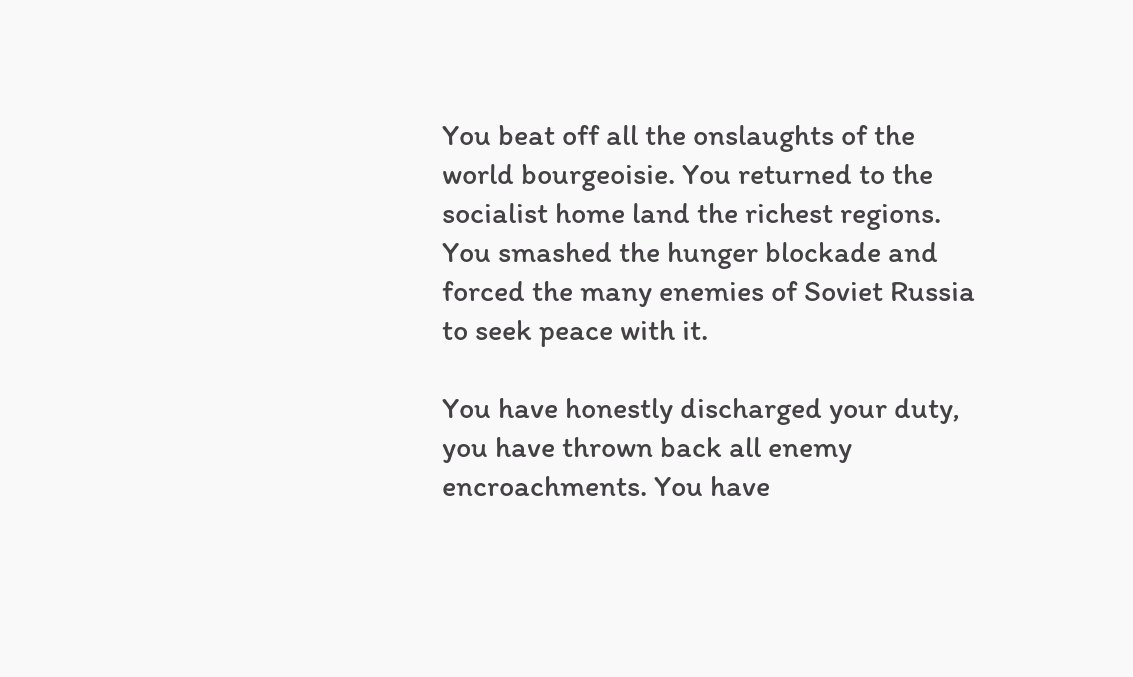You beat off all the onslaughts of the world bourgeoisie. You returned to the socialist home land the richest regions. You smashed the hunger blockade and forced the many enemies of Soviet Russia to seek peace with it.

You have honestly discharged your duty, you have thrown back all enemy encroachments. You have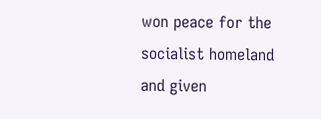won peace for the socialist homeland and given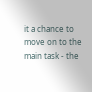it a chance to move on to the main task - the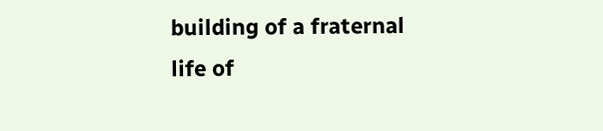building of a fraternal life of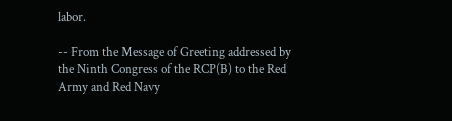labor.

-- From the Message of Greeting addressed by the Ninth Congress of the RCP(B) to the Red Army and Red Navy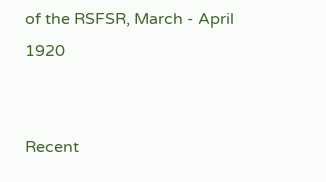of the RSFSR, March - April 1920


Recent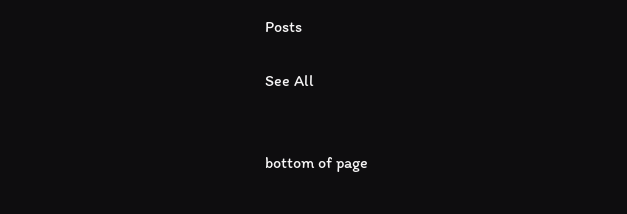Posts

See All


bottom of page